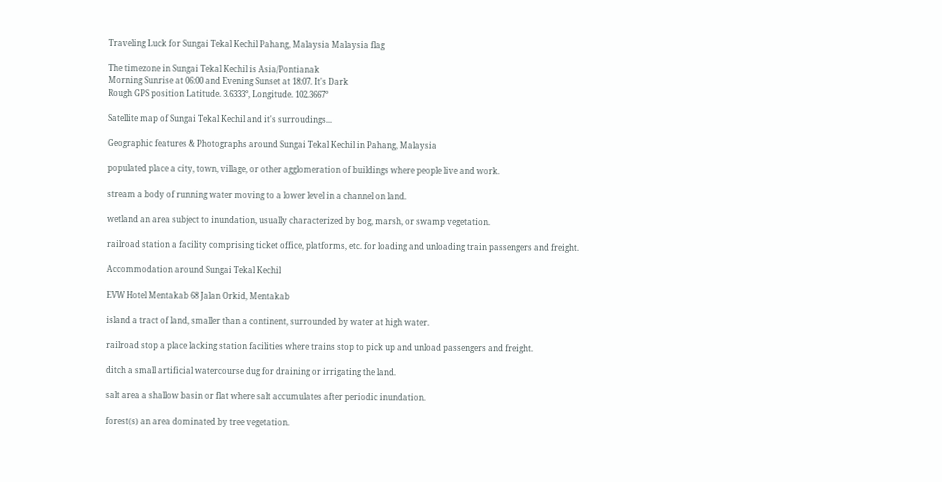Traveling Luck for Sungai Tekal Kechil Pahang, Malaysia Malaysia flag

The timezone in Sungai Tekal Kechil is Asia/Pontianak
Morning Sunrise at 06:00 and Evening Sunset at 18:07. It's Dark
Rough GPS position Latitude. 3.6333°, Longitude. 102.3667°

Satellite map of Sungai Tekal Kechil and it's surroudings...

Geographic features & Photographs around Sungai Tekal Kechil in Pahang, Malaysia

populated place a city, town, village, or other agglomeration of buildings where people live and work.

stream a body of running water moving to a lower level in a channel on land.

wetland an area subject to inundation, usually characterized by bog, marsh, or swamp vegetation.

railroad station a facility comprising ticket office, platforms, etc. for loading and unloading train passengers and freight.

Accommodation around Sungai Tekal Kechil

EVW Hotel Mentakab 68 Jalan Orkid, Mentakab

island a tract of land, smaller than a continent, surrounded by water at high water.

railroad stop a place lacking station facilities where trains stop to pick up and unload passengers and freight.

ditch a small artificial watercourse dug for draining or irrigating the land.

salt area a shallow basin or flat where salt accumulates after periodic inundation.

forest(s) an area dominated by tree vegetation.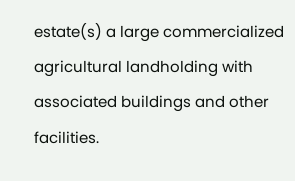estate(s) a large commercialized agricultural landholding with associated buildings and other facilities.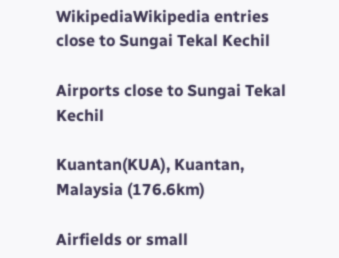WikipediaWikipedia entries close to Sungai Tekal Kechil

Airports close to Sungai Tekal Kechil

Kuantan(KUA), Kuantan, Malaysia (176.6km)

Airfields or small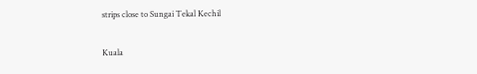strips close to Sungai Tekal Kechil

Kuala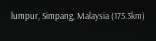lumpur, Simpang, Malaysia (175.3km)